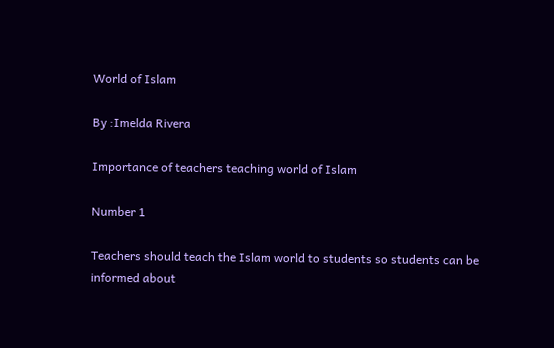World of Islam

By :Imelda Rivera

Importance of teachers teaching world of Islam

Number 1

Teachers should teach the Islam world to students so students can be informed about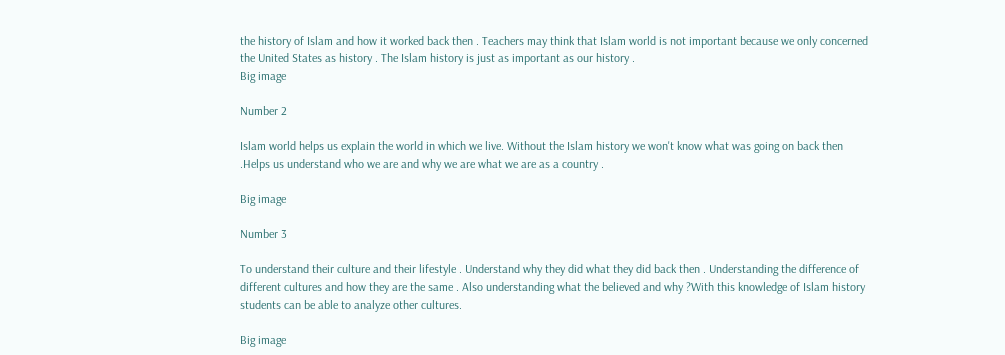the history of Islam and how it worked back then . Teachers may think that Islam world is not important because we only concerned the United States as history . The Islam history is just as important as our history .
Big image

Number 2

Islam world helps us explain the world in which we live. Without the Islam history we won't know what was going on back then .Helps us understand who we are and why we are what we are as a country .

Big image

Number 3

To understand their culture and their lifestyle . Understand why they did what they did back then . Understanding the difference of different cultures and how they are the same . Also understanding what the believed and why ?With this knowledge of Islam history students can be able to analyze other cultures.

Big image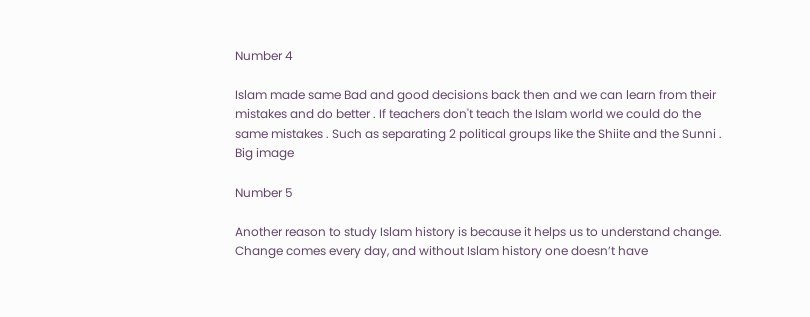Number 4

Islam made same Bad and good decisions back then and we can learn from their mistakes and do better . If teachers don't teach the Islam world we could do the same mistakes . Such as separating 2 political groups like the Shiite and the Sunni .
Big image

Number 5

Another reason to study Islam history is because it helps us to understand change. Change comes every day, and without Islam history one doesn’t have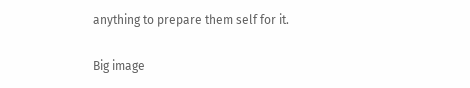anything to prepare them self for it.

Big image